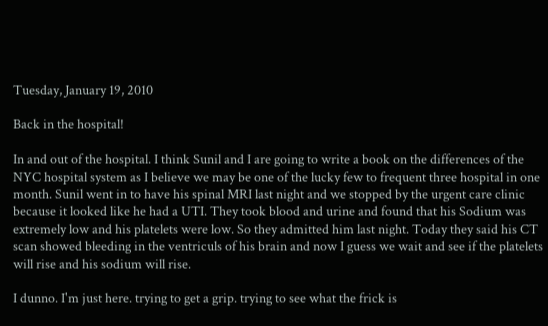Tuesday, January 19, 2010

Back in the hospital!

In and out of the hospital. I think Sunil and I are going to write a book on the differences of the NYC hospital system as I believe we may be one of the lucky few to frequent three hospital in one month. Sunil went in to have his spinal MRI last night and we stopped by the urgent care clinic because it looked like he had a UTI. They took blood and urine and found that his Sodium was extremely low and his platelets were low. So they admitted him last night. Today they said his CT scan showed bleeding in the ventriculs of his brain and now I guess we wait and see if the platelets will rise and his sodium will rise.

I dunno. I'm just here. trying to get a grip. trying to see what the frick is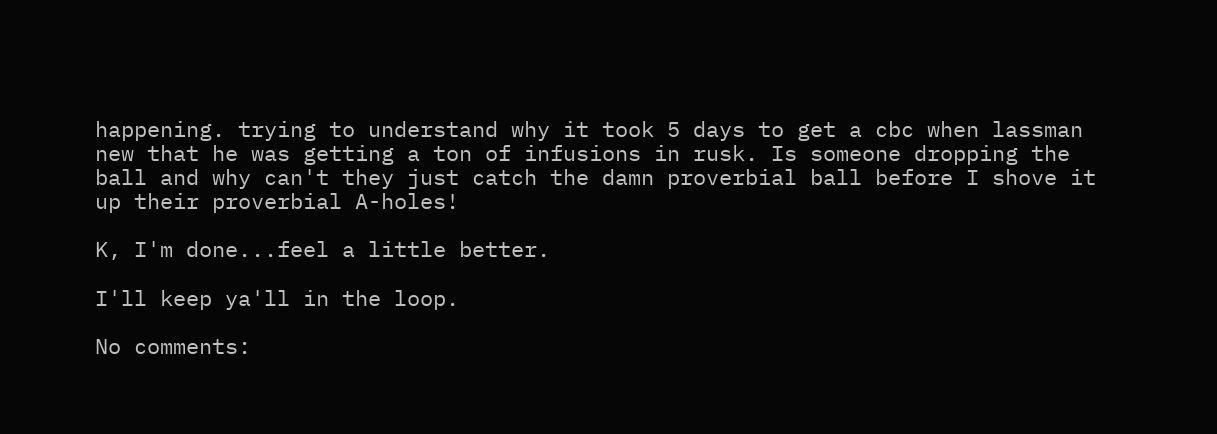happening. trying to understand why it took 5 days to get a cbc when lassman new that he was getting a ton of infusions in rusk. Is someone dropping the ball and why can't they just catch the damn proverbial ball before I shove it up their proverbial A-holes!

K, I'm done...feel a little better.

I'll keep ya'll in the loop.

No comments: